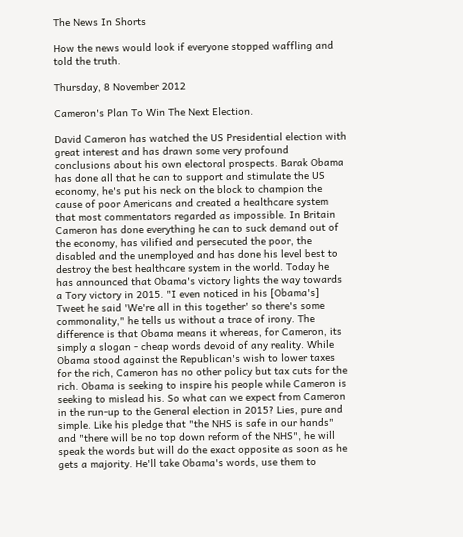The News In Shorts

How the news would look if everyone stopped waffling and told the truth.

Thursday, 8 November 2012

Cameron's Plan To Win The Next Election.

David Cameron has watched the US Presidential election with great interest and has drawn some very profound conclusions about his own electoral prospects. Barak Obama has done all that he can to support and stimulate the US economy, he's put his neck on the block to champion the cause of poor Americans and created a healthcare system that most commentators regarded as impossible. In Britain Cameron has done everything he can to suck demand out of the economy, has vilified and persecuted the poor, the disabled and the unemployed and has done his level best to destroy the best healthcare system in the world. Today he has announced that Obama's victory lights the way towards a Tory victory in 2015. "I even noticed in his [Obama's] Tweet he said 'We're all in this together' so there's some commonality," he tells us without a trace of irony. The difference is that Obama means it whereas, for Cameron, its simply a slogan - cheap words devoid of any reality. While Obama stood against the Republican's wish to lower taxes for the rich, Cameron has no other policy but tax cuts for the rich. Obama is seeking to inspire his people while Cameron is seeking to mislead his. So what can we expect from Cameron in the run-up to the General election in 2015? Lies, pure and simple. Like his pledge that "the NHS is safe in our hands" and "there will be no top down reform of the NHS", he will speak the words but will do the exact opposite as soon as he gets a majority. He'll take Obama's words, use them to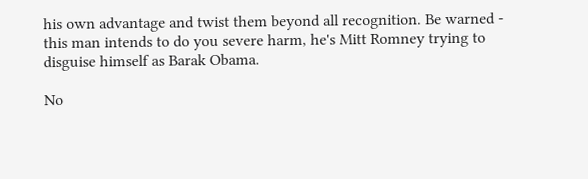his own advantage and twist them beyond all recognition. Be warned - this man intends to do you severe harm, he's Mitt Romney trying to disguise himself as Barak Obama.

No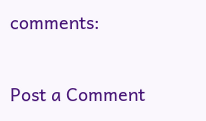comments:

Post a Comment